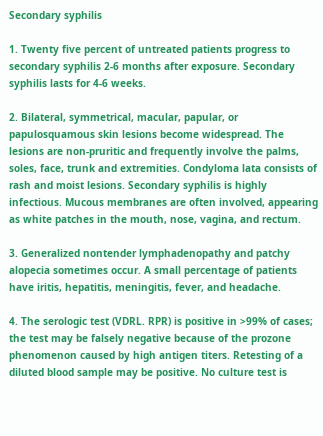Secondary syphilis

1. Twenty five percent of untreated patients progress to secondary syphilis 2-6 months after exposure. Secondary syphilis lasts for 4-6 weeks.

2. Bilateral, symmetrical, macular, papular, or papulosquamous skin lesions become widespread. The lesions are non-pruritic and frequently involve the palms, soles, face, trunk and extremities. Condyloma lata consists of rash and moist lesions. Secondary syphilis is highly infectious. Mucous membranes are often involved, appearing as white patches in the mouth, nose, vagina, and rectum.

3. Generalized nontender lymphadenopathy and patchy alopecia sometimes occur. A small percentage of patients have iritis, hepatitis, meningitis, fever, and headache.

4. The serologic test (VDRL. RPR) is positive in >99% of cases; the test may be falsely negative because of the prozone phenomenon caused by high antigen titers. Retesting of a diluted blood sample may be positive. No culture test is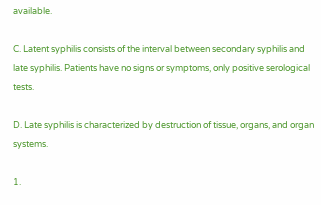available.

C. Latent syphilis consists of the interval between secondary syphilis and late syphilis. Patients have no signs or symptoms, only positive serological tests.

D. Late syphilis is characterized by destruction of tissue, organs, and organ systems.

1.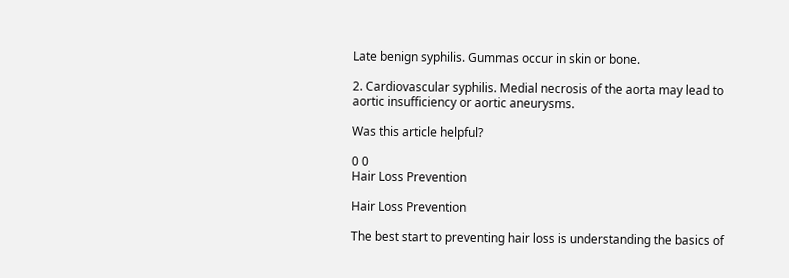Late benign syphilis. Gummas occur in skin or bone.

2. Cardiovascular syphilis. Medial necrosis of the aorta may lead to aortic insufficiency or aortic aneurysms.

Was this article helpful?

0 0
Hair Loss Prevention

Hair Loss Prevention

The best start to preventing hair loss is understanding the basics of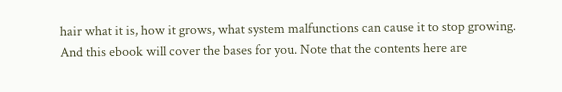hair what it is, how it grows, what system malfunctions can cause it to stop growing. And this ebook will cover the bases for you. Note that the contents here are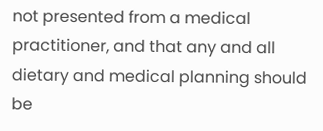not presented from a medical practitioner, and that any and all dietary and medical planning should be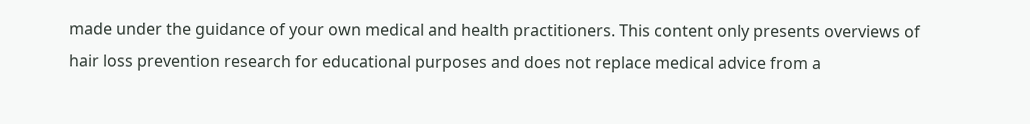made under the guidance of your own medical and health practitioners. This content only presents overviews of hair loss prevention research for educational purposes and does not replace medical advice from a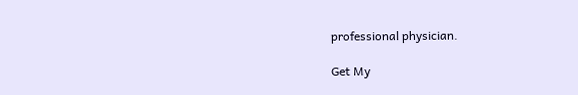professional physician.

Get My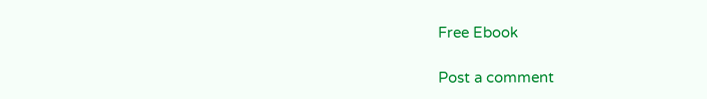Free Ebook

Post a comment